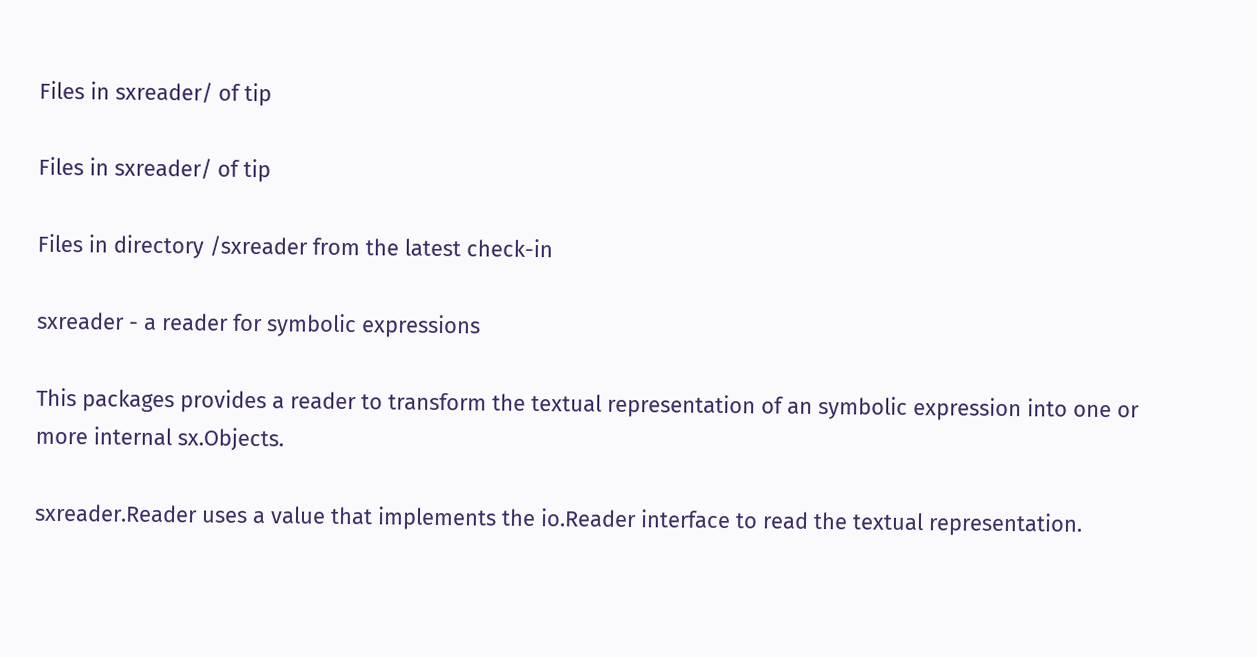Files in sxreader/ of tip

Files in sxreader/ of tip

Files in directory /sxreader from the latest check-in

sxreader - a reader for symbolic expressions

This packages provides a reader to transform the textual representation of an symbolic expression into one or more internal sx.Objects.

sxreader.Reader uses a value that implements the io.Reader interface to read the textual representation.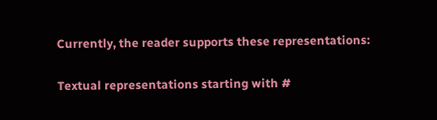Currently, the reader supports these representations:

Textual representations starting with #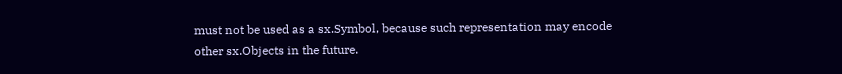must not be used as a sx.Symbol, because such representation may encode other sx.Objects in the future.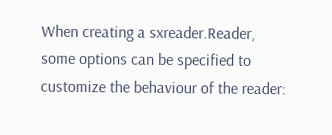When creating a sxreader.Reader, some options can be specified to customize the behaviour of the reader: